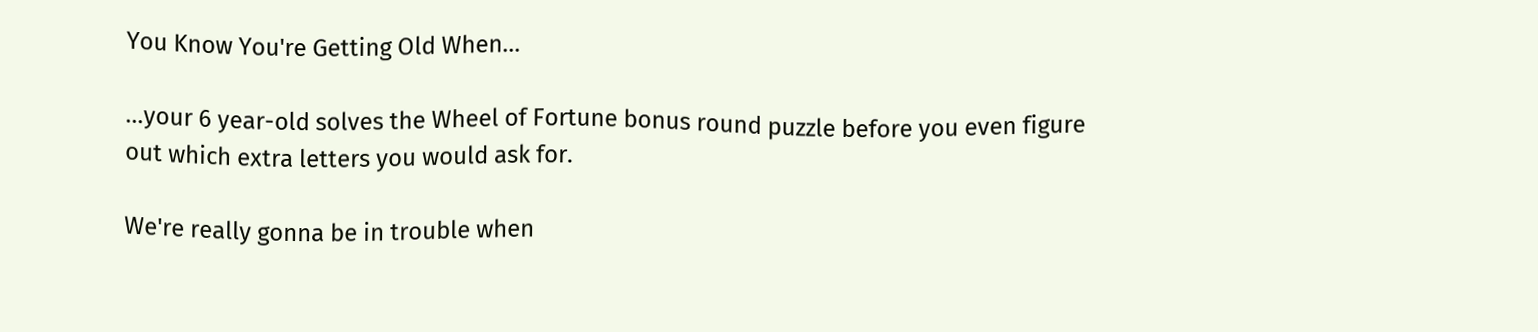You Know You're Getting Old When...

...your 6 year-old solves the Wheel of Fortune bonus round puzzle before you even figure out which extra letters you would ask for.

We're really gonna be in trouble when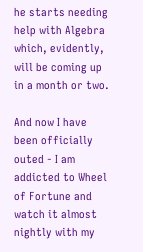he starts needing help with Algebra which, evidently, will be coming up in a month or two.

And now I have been officially outed - I am addicted to Wheel of Fortune and watch it almost nightly with my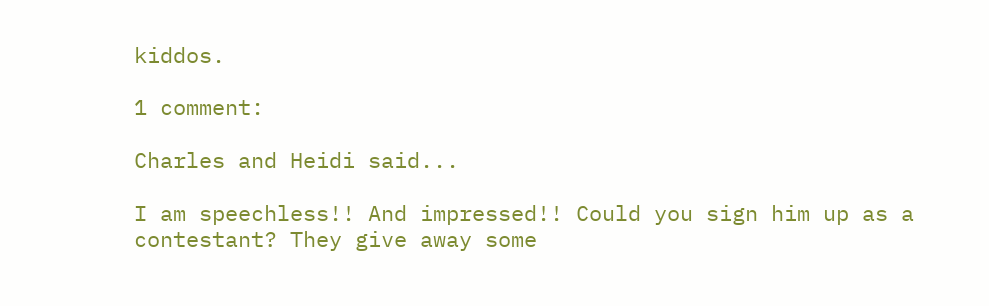kiddos.

1 comment:

Charles and Heidi said...

I am speechless!! And impressed!! Could you sign him up as a contestant? They give away some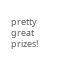pretty great prizes!